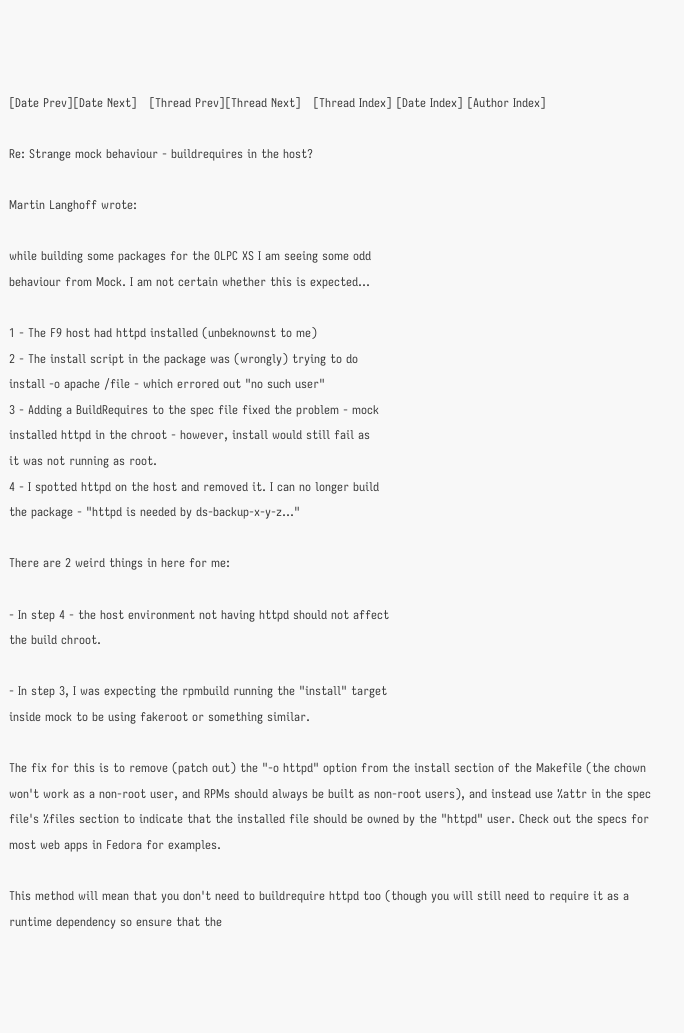[Date Prev][Date Next]   [Thread Prev][Thread Next]   [Thread Index] [Date Index] [Author Index]

Re: Strange mock behaviour - buildrequires in the host?

Martin Langhoff wrote:

while building some packages for the OLPC XS I am seeing some odd
behaviour from Mock. I am not certain whether this is expected...

1 - The F9 host had httpd installed (unbeknownst to me)
2 - The install script in the package was (wrongly) trying to do
install -o apache /file - which errored out "no such user"
3 - Adding a BuildRequires to the spec file fixed the problem - mock
installed httpd in the chroot - however, install would still fail as
it was not running as root.
4 - I spotted httpd on the host and removed it. I can no longer build
the package - "httpd is needed by ds-backup-x-y-z..."

There are 2 weird things in here for me:

- In step 4 - the host environment not having httpd should not affect
the build chroot.

- In step 3, I was expecting the rpmbuild running the "install" target
inside mock to be using fakeroot or something similar.

The fix for this is to remove (patch out) the "-o httpd" option from the install section of the Makefile (the chown won't work as a non-root user, and RPMs should always be built as non-root users), and instead use %attr in the spec file's %files section to indicate that the installed file should be owned by the "httpd" user. Check out the specs for most web apps in Fedora for examples.

This method will mean that you don't need to buildrequire httpd too (though you will still need to require it as a runtime dependency so ensure that the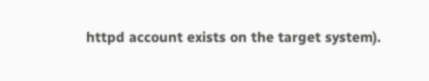httpd account exists on the target system).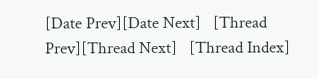[Date Prev][Date Next]   [Thread Prev][Thread Next]   [Thread Index]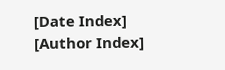[Date Index] [Author Index]